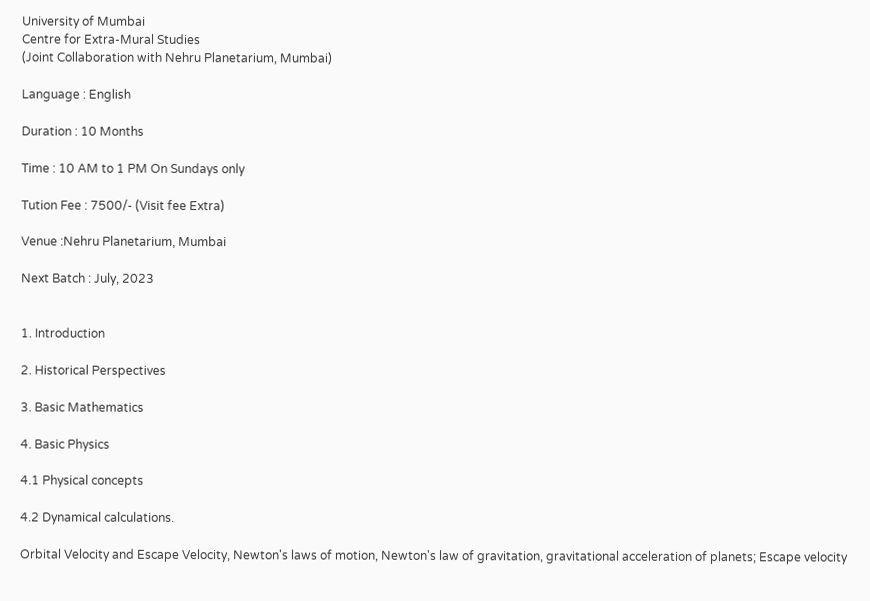University of Mumbai
Centre for Extra-Mural Studies
(Joint Collaboration with Nehru Planetarium, Mumbai)

Language : English

Duration : 10 Months

Time : 10 AM to 1 PM On Sundays only

Tution Fee : 7500/- (Visit fee Extra)

Venue :Nehru Planetarium, Mumbai

Next Batch : July, 2023


1. Introduction

2. Historical Perspectives

3. Basic Mathematics

4. Basic Physics

4.1 Physical concepts

4.2 Dynamical calculations.

Orbital Velocity and Escape Velocity, Newton's laws of motion, Newton's law of gravitation, gravitational acceleration of planets; Escape velocity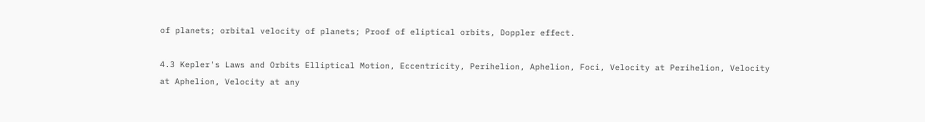of planets; orbital velocity of planets; Proof of eliptical orbits, Doppler effect.

4.3 Kepler's Laws and Orbits Elliptical Motion, Eccentricity, Perihelion, Aphelion, Foci, Velocity at Perihelion, Velocity at Aphelion, Velocity at any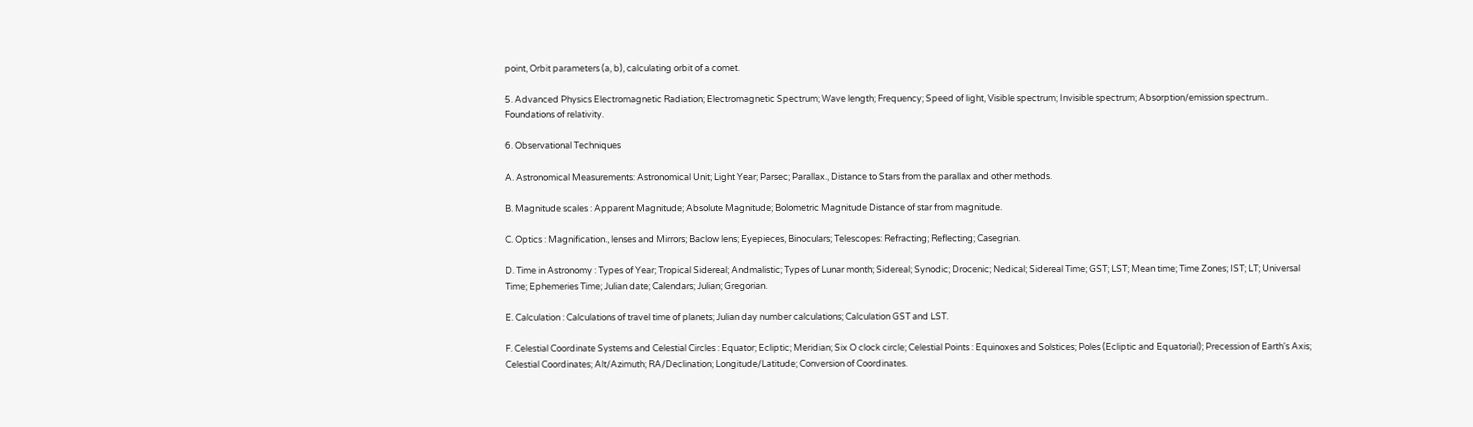point, Orbit parameters (a, b), calculating orbit of a comet.

5. Advanced Physics Electromagnetic Radiation; Electromagnetic Spectrum; Wave length; Frequency; Speed of light, Visible spectrum; Invisible spectrum; Absorption/emission spectrum.. Foundations of relativity.

6. Observational Techniques

A. Astronomical Measurements: Astronomical Unit; Light Year; Parsec; Parallax., Distance to Stars from the parallax and other methods.

B. Magnitude scales : Apparent Magnitude; Absolute Magnitude; Bolometric Magnitude Distance of star from magnitude.

C. Optics : Magnification., lenses and Mirrors; Baclow lens; Eyepieces, Binoculars; Telescopes: Refracting; Reflecting; Casegrian.

D. Time in Astronomy : Types of Year; Tropical Sidereal; Andmalistic; Types of Lunar month; Sidereal; Synodic; Drocenic; Nedical; Sidereal Time; GST; LST; Mean time; Time Zones; IST; LT; Universal Time; Ephemeries Time; Julian date; Calendars; Julian; Gregorian.

E. Calculation : Calculations of travel time of planets; Julian day number calculations; Calculation GST and LST.

F. Celestial Coordinate Systems and Celestial Circles : Equator; Ecliptic; Meridian; Six O clock circle; Celestial Points : Equinoxes and Solstices; Poles (Ecliptic and Equatorial); Precession of Earth's Axis; Celestial Coordinates; Alt/Azimuth; RA/Declination; Longitude/Latitude; Conversion of Coordinates.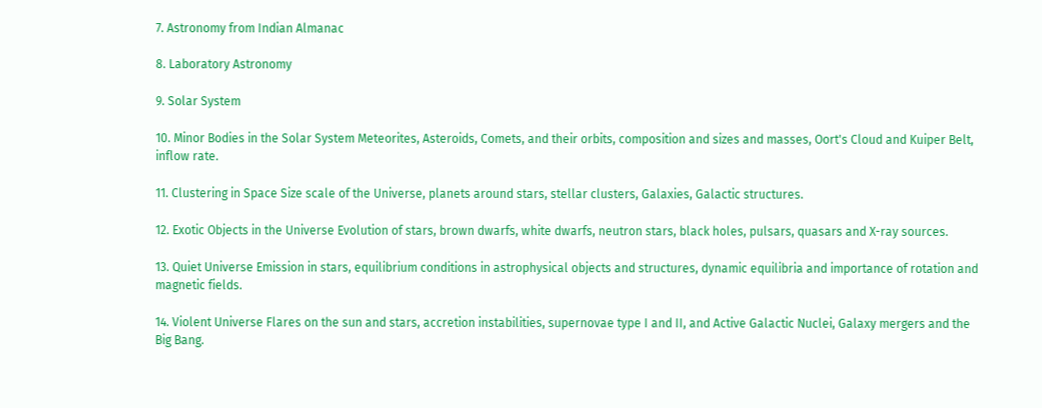7. Astronomy from Indian Almanac

8. Laboratory Astronomy

9. Solar System

10. Minor Bodies in the Solar System Meteorites, Asteroids, Comets, and their orbits, composition and sizes and masses, Oort's Cloud and Kuiper Belt, inflow rate.

11. Clustering in Space Size scale of the Universe, planets around stars, stellar clusters, Galaxies, Galactic structures.

12. Exotic Objects in the Universe Evolution of stars, brown dwarfs, white dwarfs, neutron stars, black holes, pulsars, quasars and X-ray sources.

13. Quiet Universe Emission in stars, equilibrium conditions in astrophysical objects and structures, dynamic equilibria and importance of rotation and magnetic fields.

14. Violent Universe Flares on the sun and stars, accretion instabilities, supernovae type I and II, and Active Galactic Nuclei, Galaxy mergers and the Big Bang.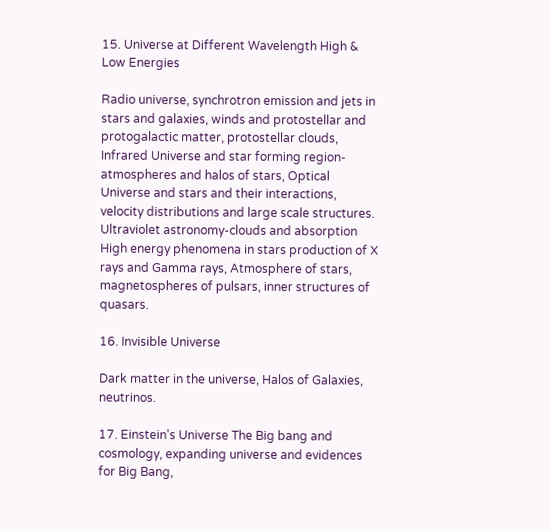15. Universe at Different Wavelength High & Low Energies

Radio universe, synchrotron emission and jets in stars and galaxies, winds and protostellar and protogalactic matter, protostellar clouds, Infrared Universe and star forming region-atmospheres and halos of stars, Optical Universe and stars and their interactions, velocity distributions and large scale structures. Ultraviolet astronomy-clouds and absorption High energy phenomena in stars production of X rays and Gamma rays, Atmosphere of stars, magnetospheres of pulsars, inner structures of quasars.

16. Invisible Universe

Dark matter in the universe, Halos of Galaxies, neutrinos.

17. Einstein's Universe The Big bang and cosmology, expanding universe and evidences for Big Bang,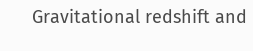Gravitational redshift and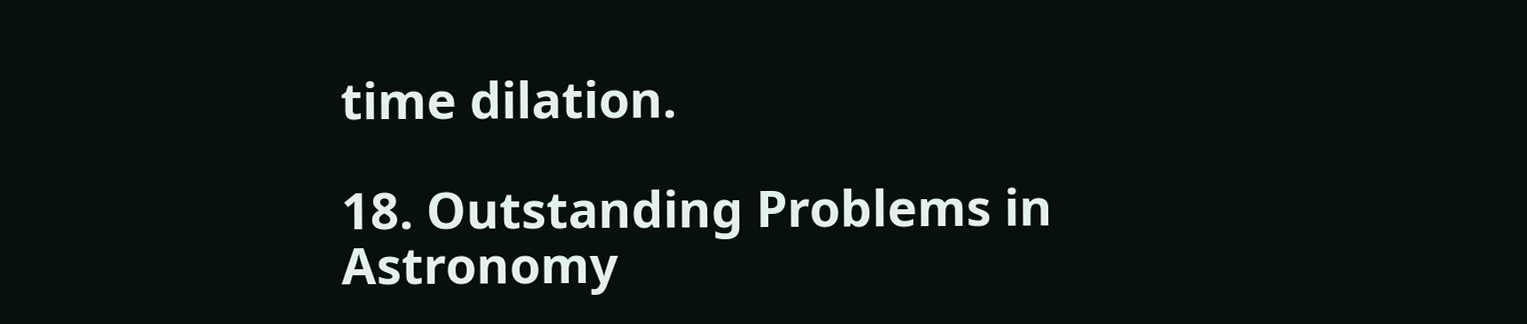time dilation.

18. Outstanding Problems in Astronomy